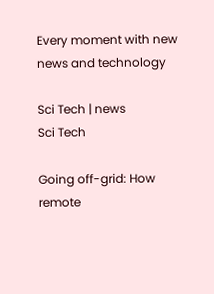Every moment with new news and technology

Sci Tech | news
Sci Tech

Going off-grid: How remote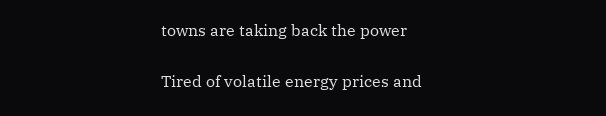towns are taking back the power

Tired of volatile energy prices and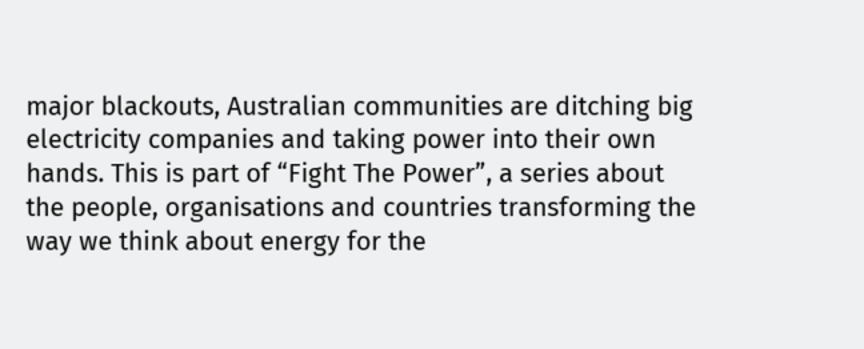major blackouts, Australian communities are ditching big electricity companies and taking power into their own hands. This is part of “Fight The Power”, a series about the people, organisations and countries transforming the way we think about energy for the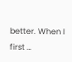better. When I first …